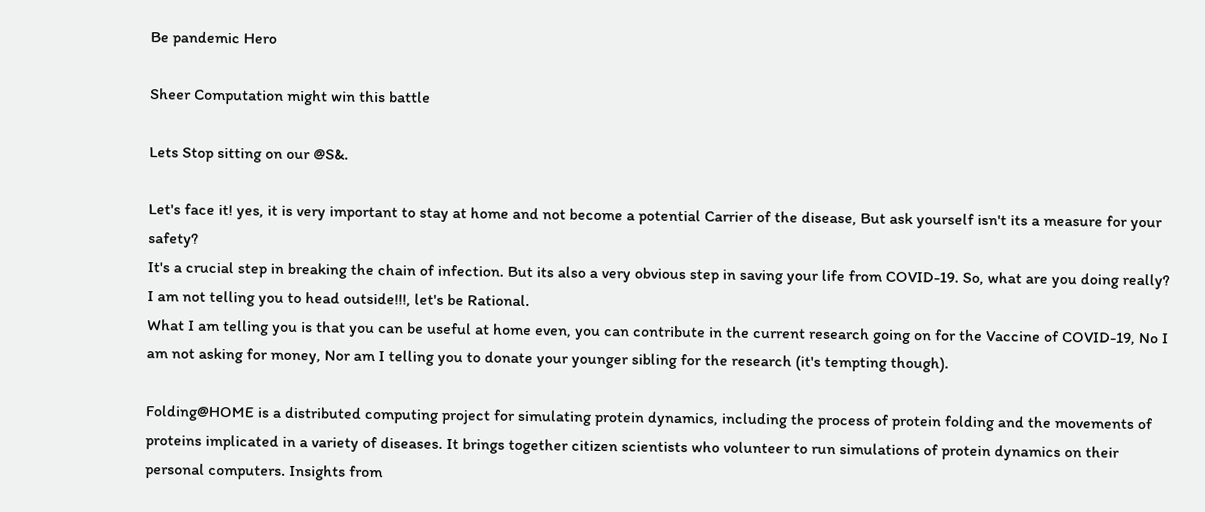Be pandemic Hero

Sheer Computation might win this battle

Lets Stop sitting on our @S&.

Let's face it! yes, it is very important to stay at home and not become a potential Carrier of the disease, But ask yourself isn't its a measure for your safety?
It's a crucial step in breaking the chain of infection. But its also a very obvious step in saving your life from COVID-19. So, what are you doing really?
I am not telling you to head outside!!!, let's be Rational.
What I am telling you is that you can be useful at home even, you can contribute in the current research going on for the Vaccine of COVID-19, No I am not asking for money, Nor am I telling you to donate your younger sibling for the research (it's tempting though).

Folding@HOME is a distributed computing project for simulating protein dynamics, including the process of protein folding and the movements of proteins implicated in a variety of diseases. It brings together citizen scientists who volunteer to run simulations of protein dynamics on their personal computers. Insights from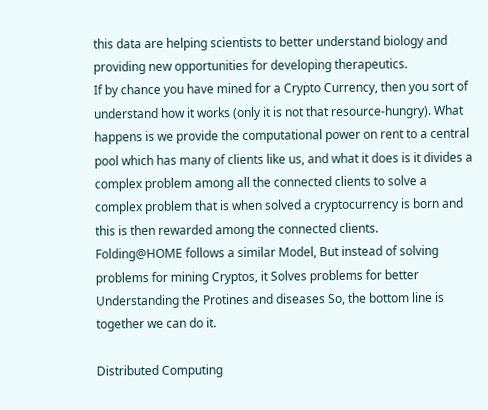this data are helping scientists to better understand biology and providing new opportunities for developing therapeutics.
If by chance you have mined for a Crypto Currency, then you sort of understand how it works (only it is not that resource-hungry). What happens is we provide the computational power on rent to a central pool which has many of clients like us, and what it does is it divides a complex problem among all the connected clients to solve a complex problem that is when solved a cryptocurrency is born and this is then rewarded among the connected clients.
Folding@HOME follows a similar Model, But instead of solving problems for mining Cryptos, it Solves problems for better Understanding the Protines and diseases So, the bottom line is together we can do it.

Distributed Computing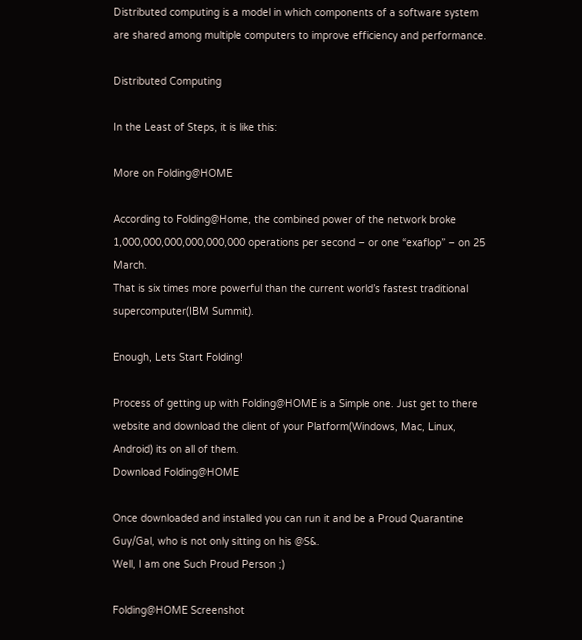Distributed computing is a model in which components of a software system are shared among multiple computers to improve efficiency and performance.

Distributed Computing

In the Least of Steps, it is like this:

More on Folding@HOME

According to Folding@Home, the combined power of the network broke 1,000,000,000,000,000,000 operations per second – or one “exaflop” – on 25 March.
That is six times more powerful than the current world’s fastest traditional supercomputer(IBM Summit).

Enough, Lets Start Folding!

Process of getting up with Folding@HOME is a Simple one. Just get to there website and download the client of your Platform(Windows, Mac, Linux, Android) its on all of them.
Download Folding@HOME

Once downloaded and installed you can run it and be a Proud Quarantine Guy/Gal, who is not only sitting on his @S&.
Well, I am one Such Proud Person ;)

Folding@HOME Screenshot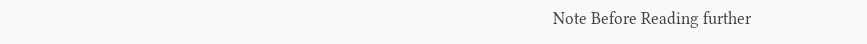Note Before Reading further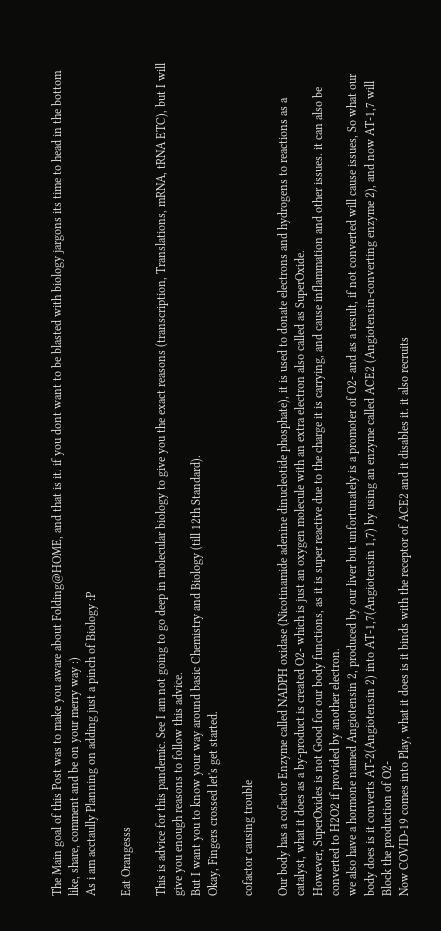The Main goal of this Post was to make you aware about Folding@HOME, and that is it. if you dont want to be blasted with biology jargons its time to head in the bottom like, share, comment and be on your merry way :)
As i am acctaully Planning on adding just a pinch of Biology :P

Eat Orangesss

This is advice for this pandemic. See I am not going to go deep in molecular biology to give you the exact reasons (transcription, Translations, mRNA, tRNA ETC), but I will give you enough reasons to follow this advice.
But I want you to know your way around basic Chemistry and Biology (till 12th Standard).
Okay, Fingers crossed let's get started.

cofactor causing trouble

Our body has a cofactor Enzyme called NADPH oxidase (Nicotinamide adenine dinucleotide phosphate), it is used to donate electrons and hydrogens to reactions as a catalyst, what it does as a by-product is created O2- which is just an oxygen molecule with an extra electron also called as SuperOxide.
However, SuperOxides is not Good for our body functions, as it is super reactive due to the charge it is carrying, and cause inflammation and other issues. it can also be converted to H2O2 if provided by another electron.
we also have a hormone named Angiotensin 2, produced by our liver but unfortunately is a promoter of O2- and as a result, if not converted will cause issues, So what our body does is it converts AT-2(Angiotensin 2) into AT-1,7(Angiotensin 1,7) by using an enzyme called ACE2 (Angiotensin-converting enzyme 2), and now AT-1,7 will Block the production of O2-
Now COVID-19 comes into Play, what it does is it binds with the receptor of ACE2 and it disables it. it also recruits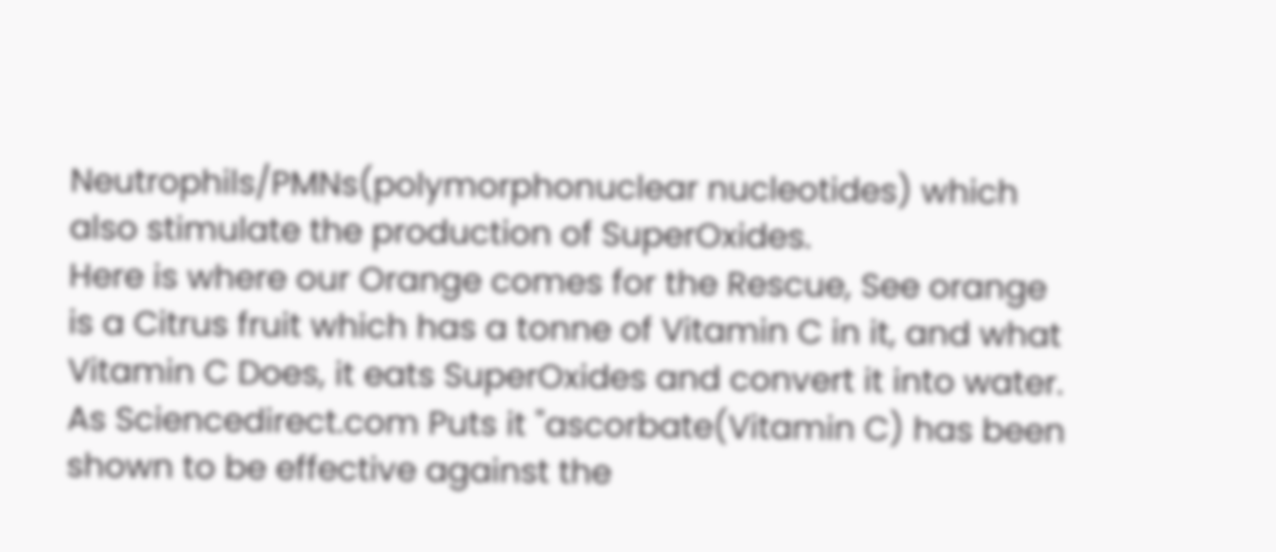Neutrophils/PMNs(polymorphonuclear nucleotides) which also stimulate the production of SuperOxides.
Here is where our Orange comes for the Rescue, See orange is a Citrus fruit which has a tonne of Vitamin C in it, and what Vitamin C Does, it eats SuperOxides and convert it into water. As Sciencedirect.com Puts it "ascorbate(Vitamin C) has been shown to be effective against the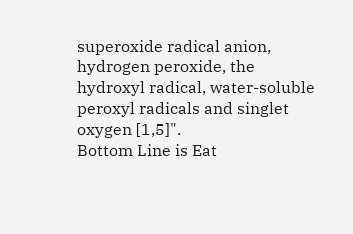superoxide radical anion, hydrogen peroxide, the hydroxyl radical, water-soluble peroxyl radicals and singlet oxygen [1,5]".
Bottom Line is Eat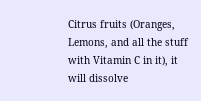Citrus fruits (Oranges, Lemons, and all the stuff with Vitamin C in it), it will dissolve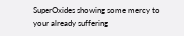SuperOxides showing some mercy to your already suffering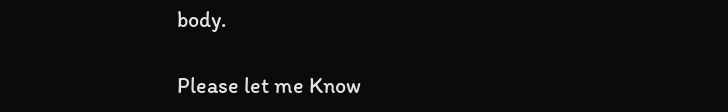body.

Please let me Know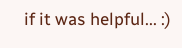if it was helpful... :)